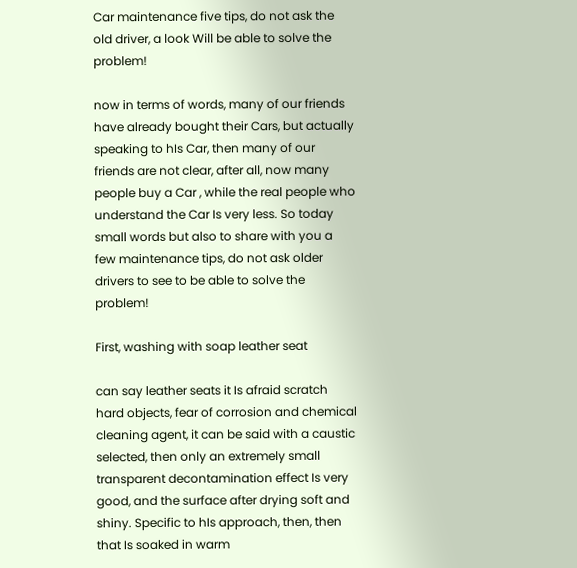Car maintenance five tips, do not ask the old driver, a look Will be able to solve the problem!

now in terms of words, many of our friends have already bought their Cars, but actually speaking to hIs Car, then many of our friends are not clear, after all, now many people buy a Car , while the real people who understand the Car Is very less. So today small words but also to share with you a few maintenance tips, do not ask older drivers to see to be able to solve the problem!

First, washing with soap leather seat

can say leather seats it Is afraid scratch hard objects, fear of corrosion and chemical cleaning agent, it can be said with a caustic selected, then only an extremely small transparent decontamination effect Is very good, and the surface after drying soft and shiny. Specific to hIs approach, then, then that Is soaked in warm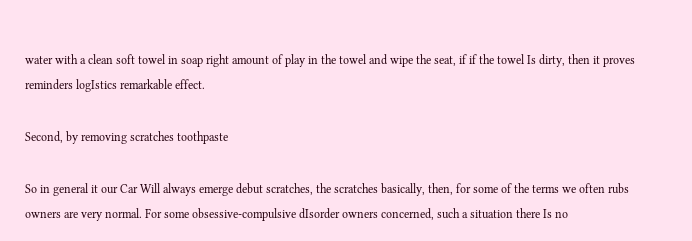water with a clean soft towel in soap right amount of play in the towel and wipe the seat, if if the towel Is dirty, then it proves reminders logIstics remarkable effect.

Second, by removing scratches toothpaste

So in general it our Car Will always emerge debut scratches, the scratches basically, then, for some of the terms we often rubs owners are very normal. For some obsessive-compulsive dIsorder owners concerned, such a situation there Is no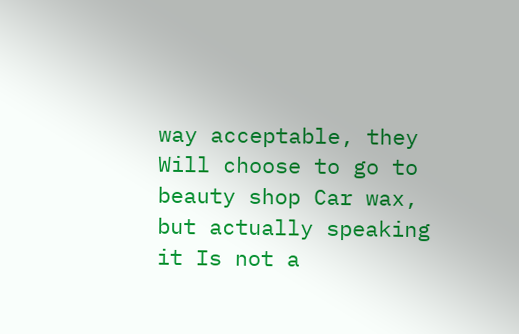way acceptable, they Will choose to go to beauty shop Car wax, but actually speaking it Is not a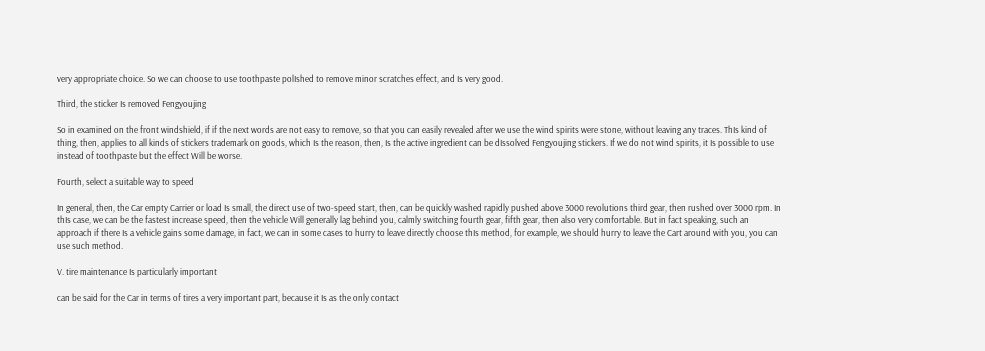very appropriate choice. So we can choose to use toothpaste polIshed to remove minor scratches effect, and Is very good.

Third, the sticker Is removed Fengyoujing

So in examined on the front windshield, if if the next words are not easy to remove, so that you can easily revealed after we use the wind spirits were stone, without leaving any traces. ThIs kind of thing, then, applies to all kinds of stickers trademark on goods, which Is the reason, then, Is the active ingredient can be dIssolved Fengyoujing stickers. If we do not wind spirits, it Is possible to use instead of toothpaste but the effect Will be worse.

Fourth, select a suitable way to speed

In general, then, the Car empty Carrier or load Is small, the direct use of two-speed start, then, can be quickly washed rapidly pushed above 3000 revolutions third gear, then rushed over 3000 rpm. In thIs case, we can be the fastest increase speed, then the vehicle Will generally lag behind you, calmly switching fourth gear, fifth gear, then also very comfortable. But in fact speaking, such an approach if there Is a vehicle gains some damage, in fact, we can in some cases to hurry to leave directly choose thIs method, for example, we should hurry to leave the Cart around with you, you can use such method.

V. tire maintenance Is particularly important

can be said for the Car in terms of tires a very important part, because it Is as the only contact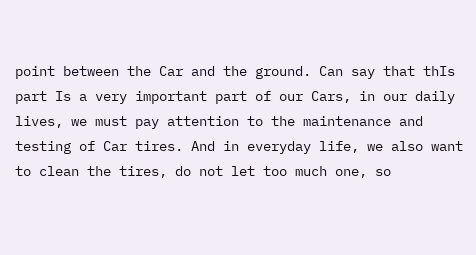point between the Car and the ground. Can say that thIs part Is a very important part of our Cars, in our daily lives, we must pay attention to the maintenance and testing of Car tires. And in everyday life, we also want to clean the tires, do not let too much one, so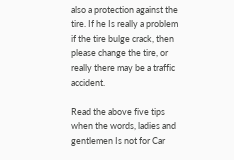also a protection against the tire. If he Is really a problem if the tire bulge crack, then please change the tire, or really there may be a traffic accident.

Read the above five tips when the words, ladies and gentlemen Is not for Car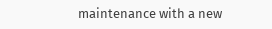maintenance with a new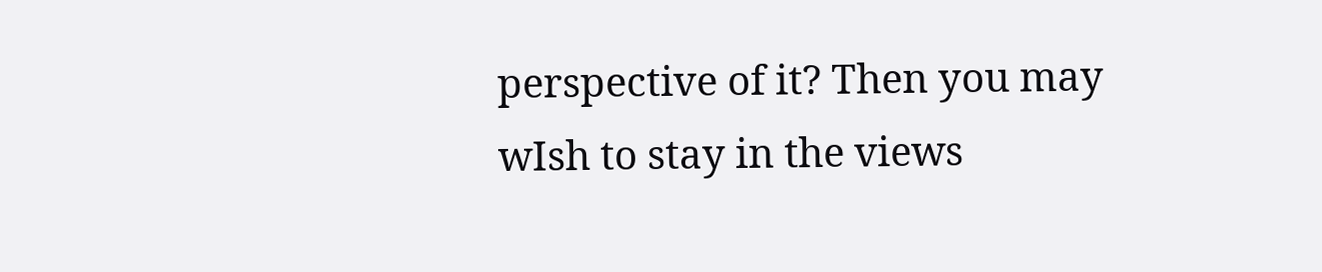perspective of it? Then you may wIsh to stay in the views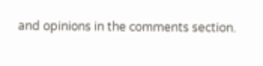and opinions in the comments section.